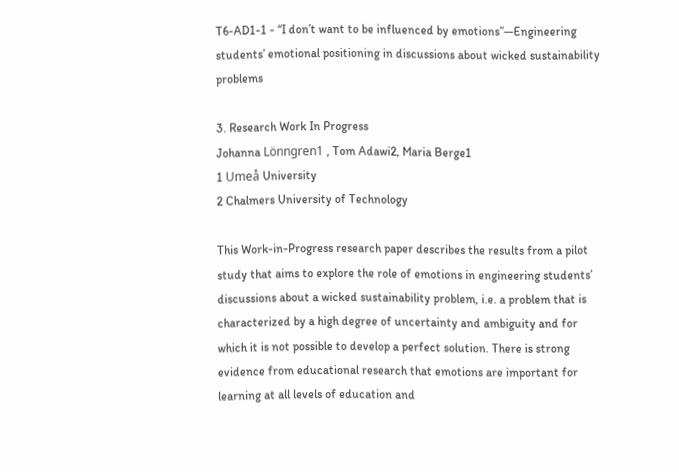T6-AD1-1 - “I don’t want to be influenced by emotions”—Engineering students’ emotional positioning in discussions about wicked sustainability problems

3. Research Work In Progress
Johanna Lönngren1 , Tom Adawi2, Maria Berge1
1 Umeå University
2 Chalmers University of Technology

This Work-in-Progress research paper describes the results from a pilot study that aims to explore the role of emotions in engineering students’ discussions about a wicked sustainability problem, i.e. a problem that is characterized by a high degree of uncertainty and ambiguity and for which it is not possible to develop a perfect solution. There is strong evidence from educational research that emotions are important for learning at all levels of education and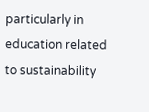particularly in education related to sustainability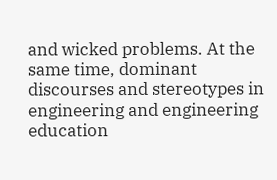and wicked problems. At the same time, dominant discourses and stereotypes in engineering and engineering education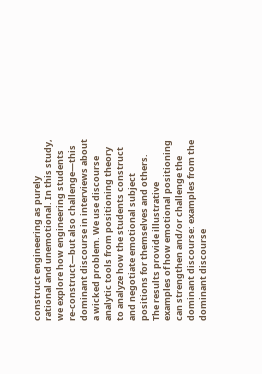construct engineering as purely rational and unemotional. In this study, we explore how engineering students re-construct—but also challenge—this dominant discourse in interviews about a wicked problem. We use discourse analytic tools from positioning theory to analyze how the students construct and negotiate emotional subject positions for themselves and others. The results provide illustrative examples of how emotional positioning can strengthen and/or challenge the dominant discourse: examples from the dominant discourse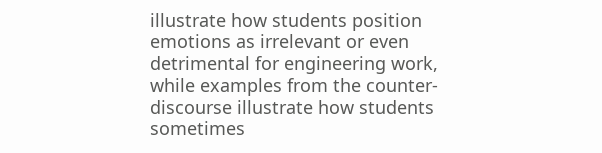illustrate how students position emotions as irrelevant or even detrimental for engineering work, while examples from the counter-discourse illustrate how students sometimes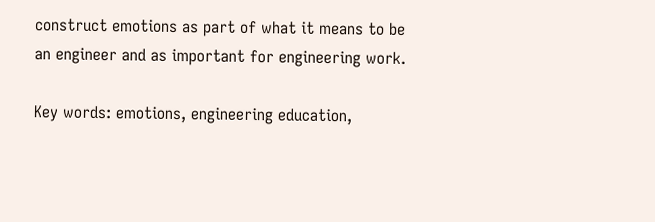construct emotions as part of what it means to be an engineer and as important for engineering work.

Key words: emotions, engineering education,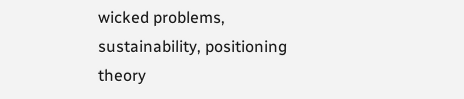wicked problems, sustainability, positioning theory